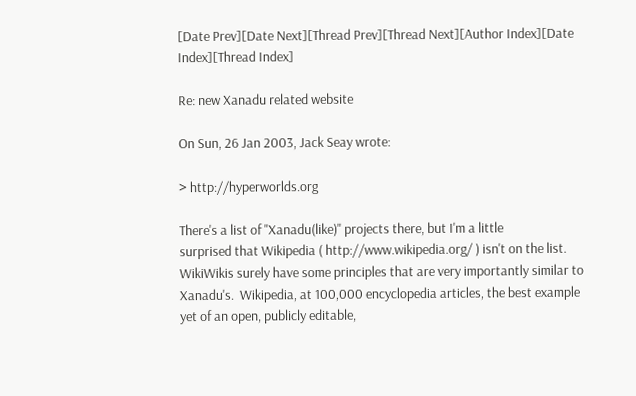[Date Prev][Date Next][Thread Prev][Thread Next][Author Index][Date Index][Thread Index]

Re: new Xanadu related website

On Sun, 26 Jan 2003, Jack Seay wrote:

> http://hyperworlds.org

There's a list of "Xanadu(like)" projects there, but I'm a little
surprised that Wikipedia ( http://www.wikipedia.org/ ) isn't on the list.
WikiWikis surely have some principles that are very importantly similar to
Xanadu's.  Wikipedia, at 100,000 encyclopedia articles, the best example
yet of an open, publicly editable,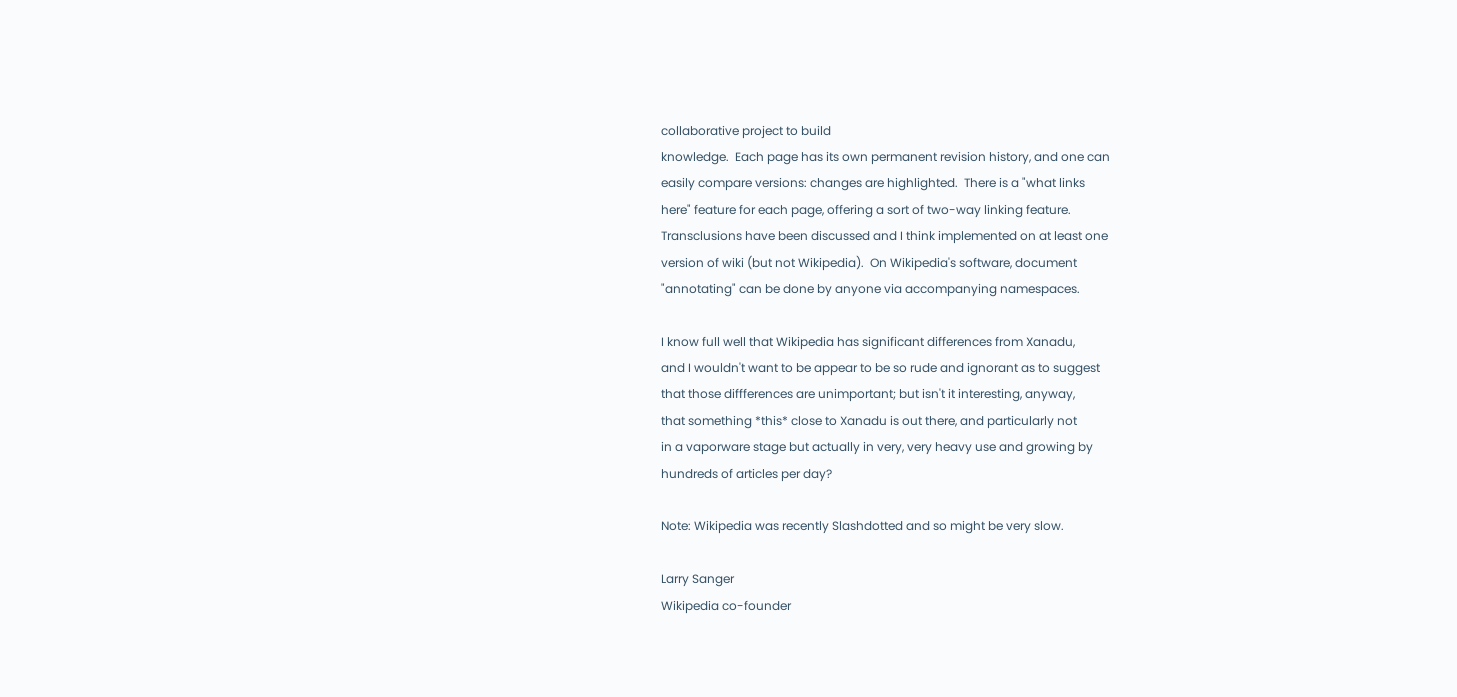collaborative project to build
knowledge.  Each page has its own permanent revision history, and one can
easily compare versions: changes are highlighted.  There is a "what links
here" feature for each page, offering a sort of two-way linking feature.
Transclusions have been discussed and I think implemented on at least one
version of wiki (but not Wikipedia).  On Wikipedia's software, document
"annotating" can be done by anyone via accompanying namespaces.

I know full well that Wikipedia has significant differences from Xanadu,
and I wouldn't want to be appear to be so rude and ignorant as to suggest
that those diffferences are unimportant; but isn't it interesting, anyway,
that something *this* close to Xanadu is out there, and particularly not
in a vaporware stage but actually in very, very heavy use and growing by
hundreds of articles per day?

Note: Wikipedia was recently Slashdotted and so might be very slow.

Larry Sanger
Wikipedia co-founder